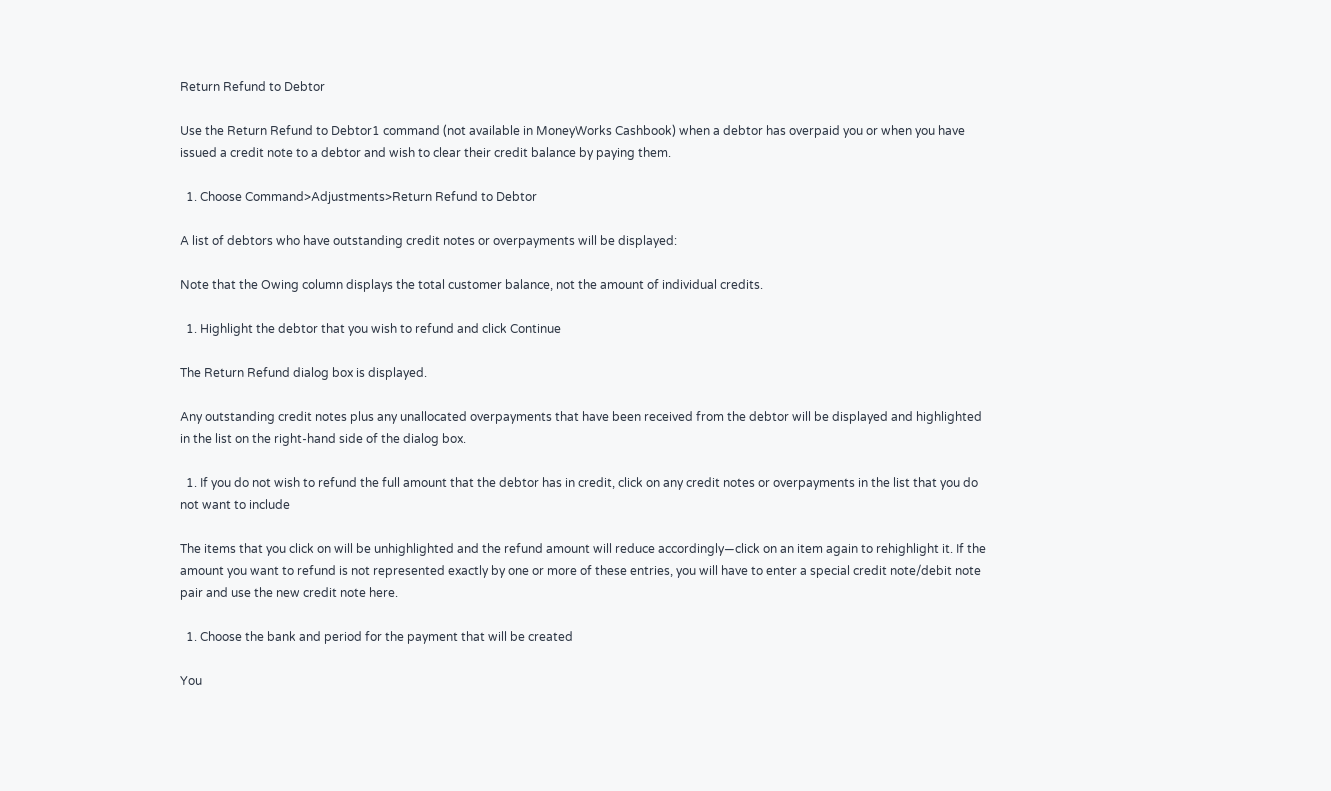Return Refund to Debtor

Use the Return Refund to Debtor1 command (not available in MoneyWorks Cashbook) when a debtor has overpaid you or when you have issued a credit note to a debtor and wish to clear their credit balance by paying them.

  1. Choose Command>Adjustments>Return Refund to Debtor

A list of debtors who have outstanding credit notes or overpayments will be displayed:

Note that the Owing column displays the total customer balance, not the amount of individual credits.

  1. Highlight the debtor that you wish to refund and click Continue

The Return Refund dialog box is displayed.

Any outstanding credit notes plus any unallocated overpayments that have been received from the debtor will be displayed and highlighted in the list on the right-hand side of the dialog box.

  1. If you do not wish to refund the full amount that the debtor has in credit, click on any credit notes or overpayments in the list that you do not want to include

The items that you click on will be unhighlighted and the refund amount will reduce accordingly—click on an item again to rehighlight it. If the amount you want to refund is not represented exactly by one or more of these entries, you will have to enter a special credit note/debit note pair and use the new credit note here.

  1. Choose the bank and period for the payment that will be created

You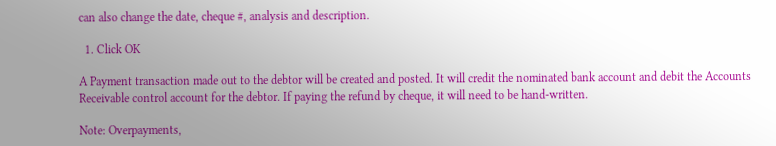can also change the date, cheque #, analysis and description.

  1. Click OK

A Payment transaction made out to the debtor will be created and posted. It will credit the nominated bank account and debit the Accounts Receivable control account for the debtor. If paying the refund by cheque, it will need to be hand-written.

Note: Overpayments,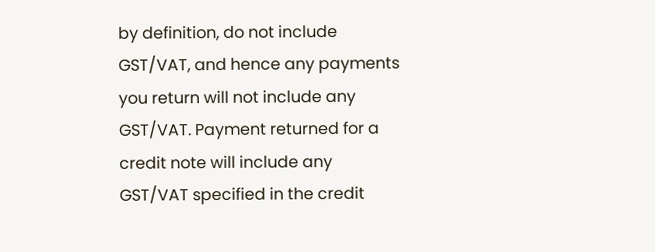by definition, do not include GST/VAT, and hence any payments you return will not include any GST/VAT. Payment returned for a credit note will include any GST/VAT specified in the credit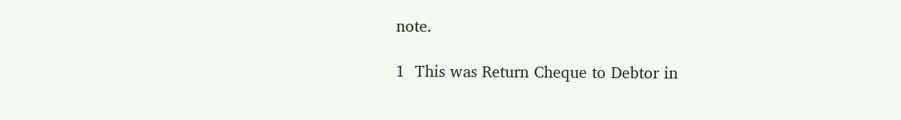note.

1  This was Return Cheque to Debtor in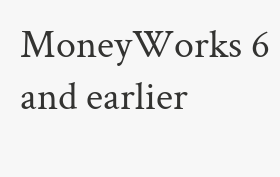MoneyWorks 6 and earlier